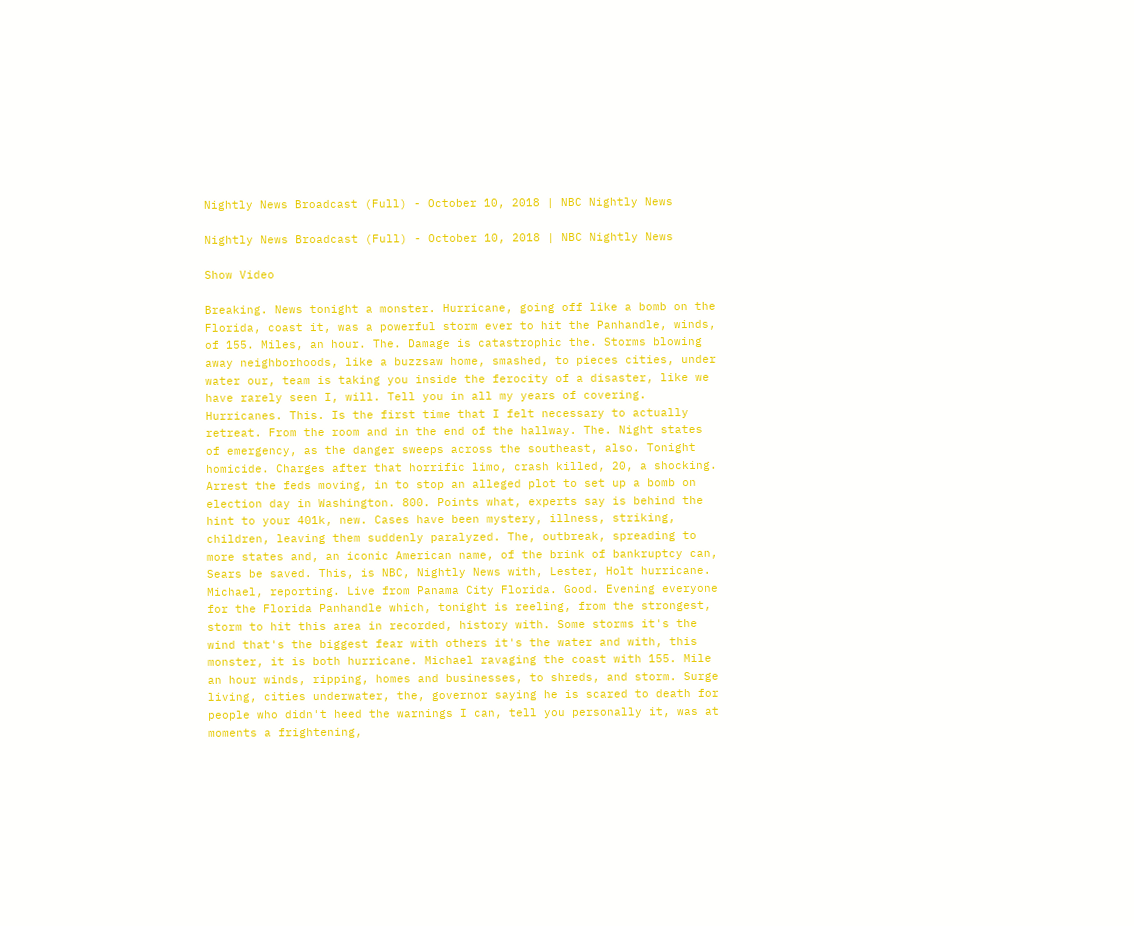Nightly News Broadcast (Full) - October 10, 2018 | NBC Nightly News

Nightly News Broadcast (Full) - October 10, 2018 | NBC Nightly News

Show Video

Breaking. News tonight a monster. Hurricane, going off like a bomb on the Florida, coast it, was a powerful storm ever to hit the Panhandle, winds, of 155. Miles, an hour. The. Damage is catastrophic the. Storms blowing away neighborhoods, like a buzzsaw home, smashed, to pieces cities, under water our, team is taking you inside the ferocity of a disaster, like we have rarely seen I, will. Tell you in all my years of covering. Hurricanes. This. Is the first time that I felt necessary to actually retreat. From the room and in the end of the hallway. The. Night states of emergency, as the danger sweeps across the southeast, also. Tonight homicide. Charges after that horrific limo, crash killed, 20, a shocking. Arrest the feds moving, in to stop an alleged plot to set up a bomb on election day in Washington. 800. Points what, experts say is behind the hint to your 401k, new. Cases have been mystery, illness, striking, children, leaving them suddenly paralyzed. The, outbreak, spreading to more states and, an iconic American name, of the brink of bankruptcy can, Sears be saved. This, is NBC, Nightly News with, Lester, Holt hurricane. Michael, reporting. Live from Panama City Florida. Good. Evening everyone for the Florida Panhandle which, tonight is reeling, from the strongest, storm to hit this area in recorded, history with. Some storms it's the wind that's the biggest fear with others it's the water and with, this monster, it is both hurricane. Michael ravaging the coast with 155. Mile an hour winds, ripping, homes and businesses, to shreds, and storm. Surge living, cities underwater, the, governor saying he is scared to death for people who didn't heed the warnings I can, tell you personally it, was at moments a frightening,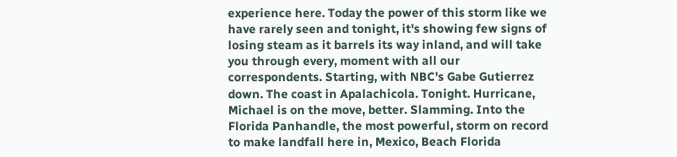experience here. Today the power of this storm like we have rarely seen and tonight, it's showing few signs of losing steam as it barrels its way inland, and will take you through every, moment with all our correspondents. Starting, with NBC's Gabe Gutierrez down. The coast in Apalachicola. Tonight. Hurricane, Michael is on the move, better. Slamming. Into the Florida Panhandle, the most powerful, storm on record to make landfall here in, Mexico, Beach Florida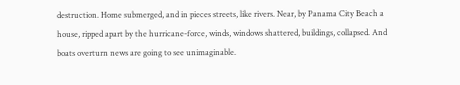destruction. Home submerged, and in pieces streets, like rivers. Near, by Panama City Beach a house, ripped apart by the hurricane-force, winds, windows shattered, buildings, collapsed. And boats overturn news are going to see unimaginable.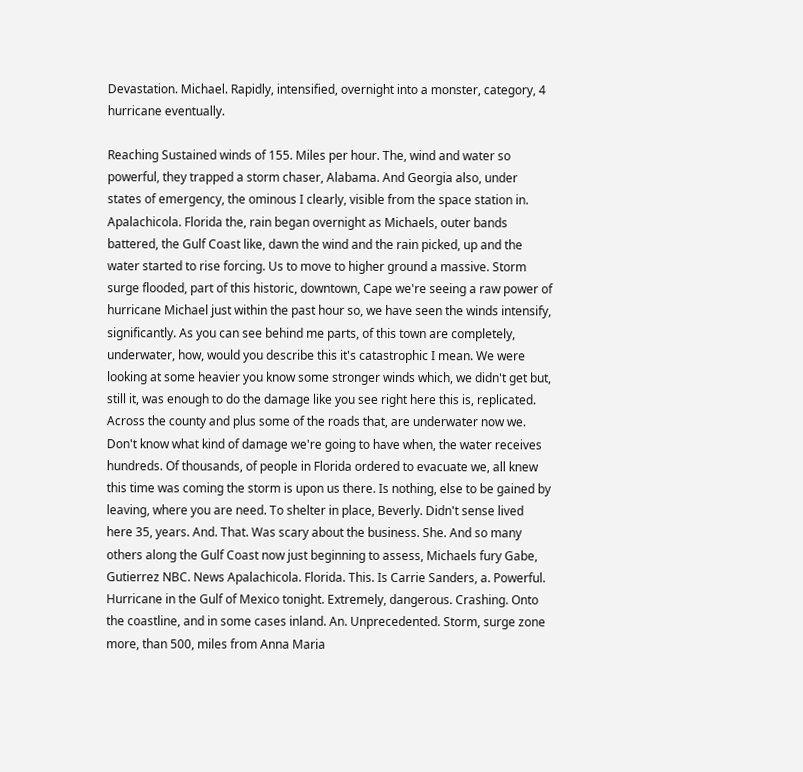Devastation. Michael. Rapidly, intensified, overnight into a monster, category, 4 hurricane eventually.

Reaching Sustained winds of 155. Miles per hour. The, wind and water so powerful, they trapped a storm chaser, Alabama. And Georgia also, under states of emergency, the ominous I clearly, visible from the space station in. Apalachicola. Florida the, rain began overnight as Michaels, outer bands battered, the Gulf Coast like, dawn the wind and the rain picked, up and the water started to rise forcing. Us to move to higher ground a massive. Storm surge flooded, part of this historic, downtown, Cape we're seeing a raw power of hurricane Michael just within the past hour so, we have seen the winds intensify, significantly. As you can see behind me parts, of this town are completely, underwater, how, would you describe this it's catastrophic I mean. We were looking at some heavier you know some stronger winds which, we didn't get but, still it, was enough to do the damage like you see right here this is, replicated. Across the county and plus some of the roads that, are underwater now we. Don't know what kind of damage we're going to have when, the water receives hundreds. Of thousands, of people in Florida ordered to evacuate we, all knew this time was coming the storm is upon us there. Is nothing, else to be gained by leaving, where you are need. To shelter in place, Beverly. Didn't sense lived here 35, years. And. That. Was scary about the business. She. And so many others along the Gulf Coast now just beginning to assess, Michaels fury Gabe, Gutierrez NBC. News Apalachicola. Florida. This. Is Carrie Sanders, a. Powerful. Hurricane in the Gulf of Mexico tonight. Extremely, dangerous. Crashing. Onto the coastline, and in some cases inland. An. Unprecedented. Storm, surge zone more, than 500, miles from Anna Maria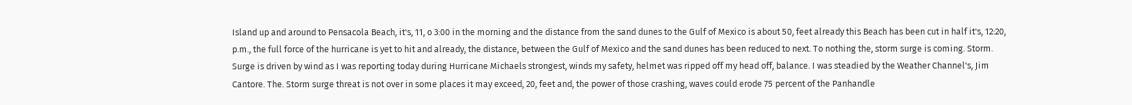Island up and around to Pensacola Beach, it's, 11, o 3:00 in the morning and the distance from the sand dunes to the Gulf of Mexico is about 50, feet already this Beach has been cut in half it's, 12:20, p.m., the full force of the hurricane is yet to hit and already, the distance, between the Gulf of Mexico and the sand dunes has been reduced to next. To nothing the, storm surge is coming. Storm. Surge is driven by wind as I was reporting today during Hurricane Michaels strongest, winds my safety, helmet was ripped off my head off, balance. I was steadied by the Weather Channel's, Jim Cantore. The. Storm surge threat is not over in some places it may exceed, 20, feet and, the power of those crashing, waves could erode 75 percent of the Panhandle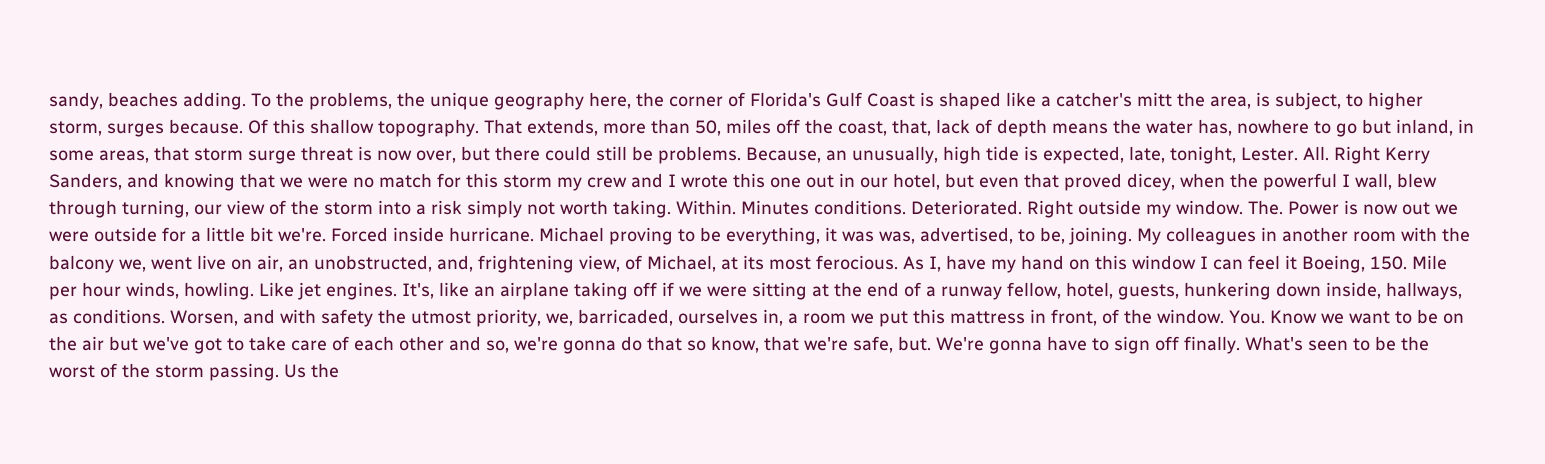sandy, beaches adding. To the problems, the unique geography here, the corner of Florida's Gulf Coast is shaped like a catcher's mitt the area, is subject, to higher storm, surges because. Of this shallow topography. That extends, more than 50, miles off the coast, that, lack of depth means the water has, nowhere to go but inland, in some areas, that storm surge threat is now over, but there could still be problems. Because, an unusually, high tide is expected, late, tonight, Lester. All. Right Kerry Sanders, and knowing that we were no match for this storm my crew and I wrote this one out in our hotel, but even that proved dicey, when the powerful I wall, blew through turning, our view of the storm into a risk simply not worth taking. Within. Minutes conditions. Deteriorated. Right outside my window. The. Power is now out we were outside for a little bit we're. Forced inside hurricane. Michael proving to be everything, it was was, advertised, to be, joining. My colleagues in another room with the balcony we, went live on air, an unobstructed, and, frightening view, of Michael, at its most ferocious. As I, have my hand on this window I can feel it Boeing, 150. Mile per hour winds, howling. Like jet engines. It's, like an airplane taking off if we were sitting at the end of a runway fellow, hotel, guests, hunkering down inside, hallways, as conditions. Worsen, and with safety the utmost priority, we, barricaded, ourselves in, a room we put this mattress in front, of the window. You. Know we want to be on the air but we've got to take care of each other and so, we're gonna do that so know, that we're safe, but. We're gonna have to sign off finally. What's seen to be the worst of the storm passing. Us the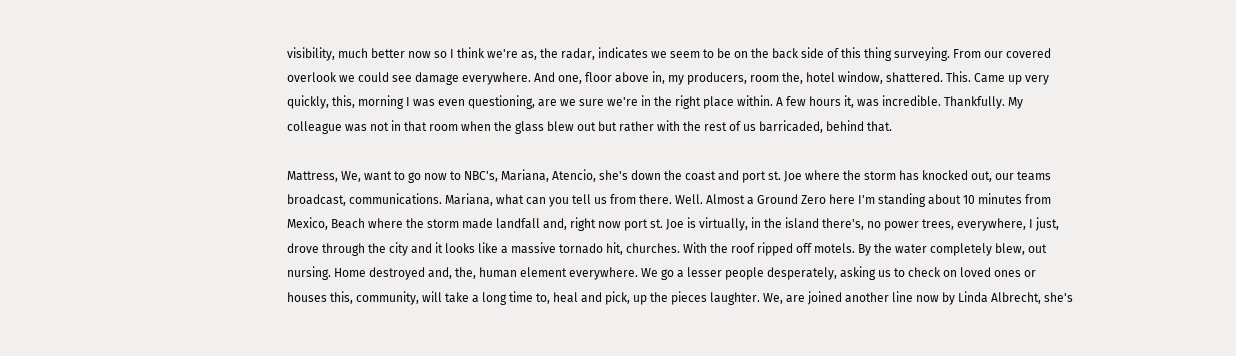visibility, much better now so I think we're as, the radar, indicates we seem to be on the back side of this thing surveying. From our covered overlook we could see damage everywhere. And one, floor above in, my producers, room the, hotel window, shattered. This. Came up very quickly, this, morning I was even questioning, are we sure we're in the right place within. A few hours it, was incredible. Thankfully. My colleague was not in that room when the glass blew out but rather with the rest of us barricaded, behind that.

Mattress, We, want to go now to NBC's, Mariana, Atencio, she's down the coast and port st. Joe where the storm has knocked out, our teams broadcast, communications. Mariana, what can you tell us from there. Well. Almost a Ground Zero here I'm standing about 10 minutes from Mexico, Beach where the storm made landfall and, right now port st. Joe is virtually, in the island there's, no power trees, everywhere, I just, drove through the city and it looks like a massive tornado hit, churches. With the roof ripped off motels. By the water completely blew, out nursing. Home destroyed and, the, human element everywhere. We go a lesser people desperately, asking us to check on loved ones or houses this, community, will take a long time to, heal and pick, up the pieces laughter. We, are joined another line now by Linda Albrecht, she's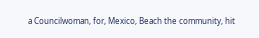a Councilwoman, for, Mexico, Beach the community, hit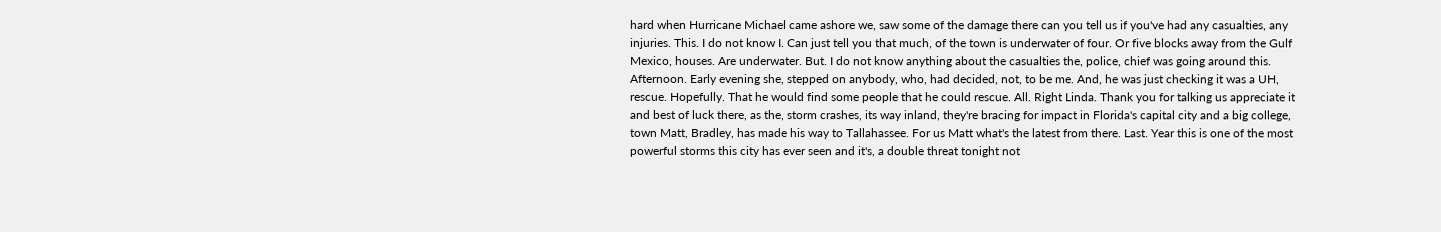hard when Hurricane Michael came ashore we, saw some of the damage there can you tell us if you've had any casualties, any injuries. This. I do not know I. Can just tell you that much, of the town is underwater of four. Or five blocks away from the Gulf Mexico, houses. Are underwater. But. I do not know anything about the casualties the, police, chief was going around this. Afternoon. Early evening she, stepped on anybody, who, had decided, not, to be me. And, he was just checking it was a UH, rescue. Hopefully. That he would find some people that he could rescue. All. Right Linda. Thank you for talking us appreciate it and best of luck there, as the, storm crashes, its way inland, they're bracing for impact in Florida's capital city and a big college, town Matt, Bradley, has made his way to Tallahassee. For us Matt what's the latest from there. Last. Year this is one of the most powerful storms this city has ever seen and it's, a double threat tonight not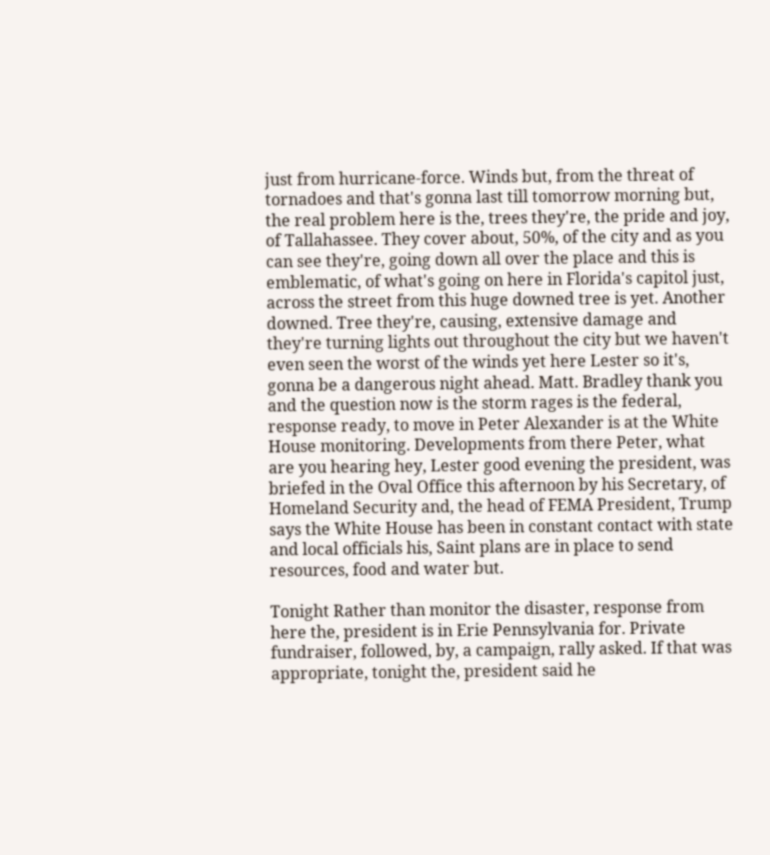just from hurricane-force. Winds but, from the threat of tornadoes and that's gonna last till tomorrow morning but, the real problem here is the, trees they're, the pride and joy, of Tallahassee. They cover about, 50%, of the city and as you can see they're, going down all over the place and this is emblematic, of what's going on here in Florida's capitol just, across the street from this huge downed tree is yet. Another downed. Tree they're, causing, extensive damage and they're turning lights out throughout the city but we haven't even seen the worst of the winds yet here Lester so it's, gonna be a dangerous night ahead. Matt. Bradley thank you and the question now is the storm rages is the federal, response ready, to move in Peter Alexander is at the White House monitoring. Developments from there Peter, what are you hearing hey, Lester good evening the president, was briefed in the Oval Office this afternoon by his Secretary, of Homeland Security and, the head of FEMA President, Trump says the White House has been in constant contact with state and local officials his, Saint plans are in place to send resources, food and water but.

Tonight Rather than monitor the disaster, response from here the, president is in Erie Pennsylvania for. Private fundraiser, followed, by, a campaign, rally asked. If that was appropriate, tonight the, president said he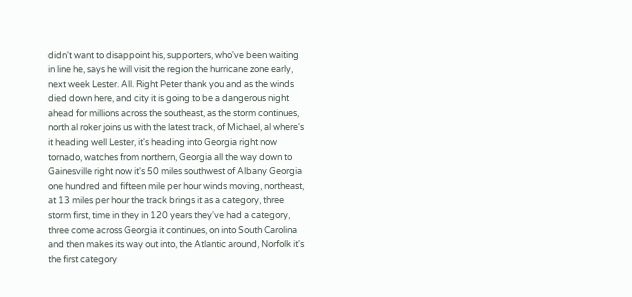didn't want to disappoint his, supporters, who've been waiting in line he, says he will visit the region the hurricane zone early, next week Lester. All. Right Peter thank you and as the winds died down here, and city it is going to be a dangerous night ahead for millions across the southeast, as the storm continues, north al roker joins us with the latest track, of Michael, al where's it heading well Lester, it's heading into Georgia right now tornado, watches from northern, Georgia all the way down to Gainesville right now it's 50 miles southwest of Albany Georgia one hundred and fifteen mile per hour winds moving, northeast, at 13 miles per hour the track brings it as a category, three storm first, time in they in 120 years they've had a category, three come across Georgia it continues, on into South Carolina and then makes its way out into, the Atlantic around, Norfolk it's the first category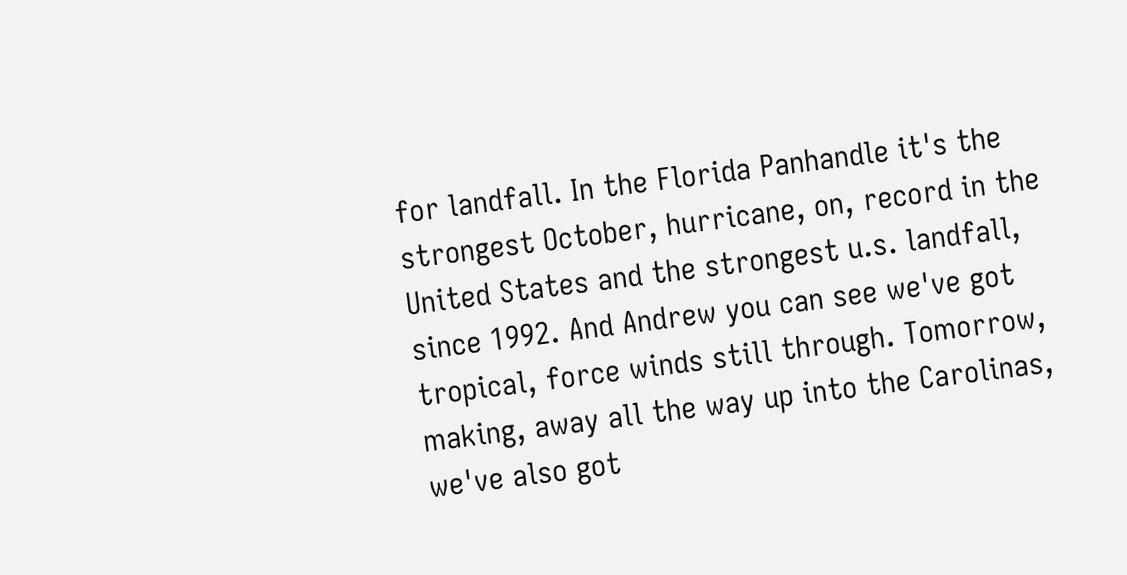for landfall. In the Florida Panhandle it's the strongest October, hurricane, on, record in the United States and the strongest u.s. landfall, since 1992. And Andrew you can see we've got tropical, force winds still through. Tomorrow, making, away all the way up into the Carolinas, we've also got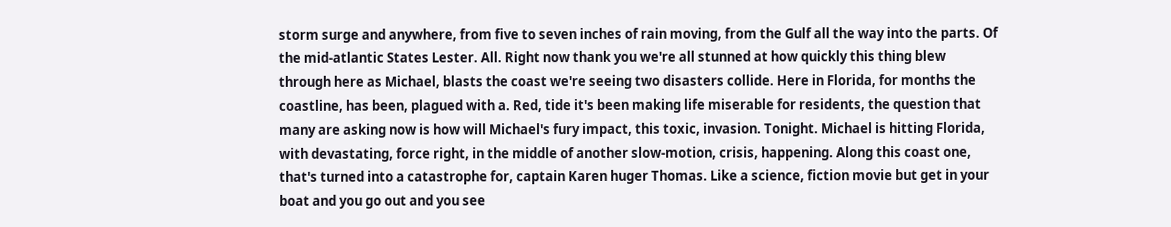storm surge and anywhere, from five to seven inches of rain moving, from the Gulf all the way into the parts. Of the mid-atlantic States Lester. All. Right now thank you we're all stunned at how quickly this thing blew through here as Michael, blasts the coast we're seeing two disasters collide. Here in Florida, for months the coastline, has been, plagued with a. Red, tide it's been making life miserable for residents, the question that many are asking now is how will Michael's fury impact, this toxic, invasion. Tonight. Michael is hitting Florida, with devastating, force right, in the middle of another slow-motion, crisis, happening. Along this coast one, that's turned into a catastrophe for, captain Karen huger Thomas. Like a science, fiction movie but get in your boat and you go out and you see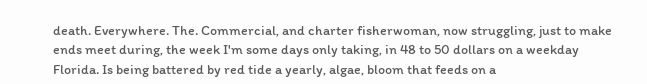death. Everywhere. The. Commercial, and charter fisherwoman, now struggling, just to make ends meet during, the week I'm some days only taking, in 48 to 50 dollars on a weekday Florida. Is being battered by red tide a yearly, algae, bloom that feeds on a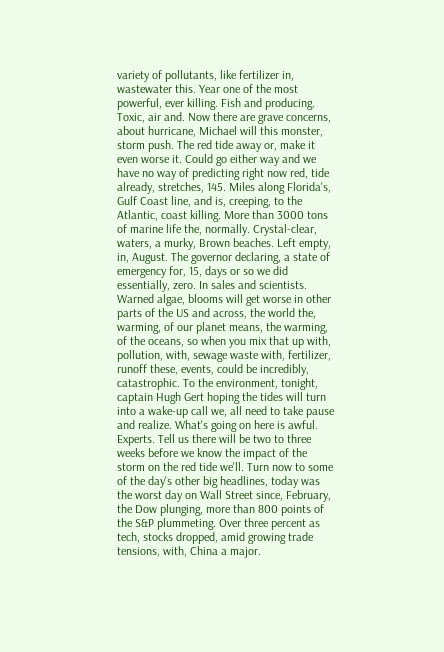variety of pollutants, like fertilizer in, wastewater this. Year one of the most powerful, ever killing. Fish and producing. Toxic, air and. Now there are grave concerns, about hurricane, Michael will this monster, storm push. The red tide away or, make it even worse it. Could go either way and we have no way of predicting right now red, tide already, stretches, 145. Miles along Florida's, Gulf Coast line, and is, creeping, to the Atlantic, coast killing. More than 3000 tons of marine life the, normally. Crystal-clear, waters, a murky, Brown beaches. Left empty, in, August. The governor declaring, a state of emergency for, 15, days or so we did essentially, zero. In sales and scientists. Warned algae, blooms will get worse in other parts of the US and across, the world the, warming, of our planet means, the warming, of the oceans, so when you mix that up with, pollution, with, sewage waste with, fertilizer, runoff these, events, could be incredibly, catastrophic. To the environment, tonight, captain Hugh Gert hoping the tides will turn into a wake-up call we, all need to take pause and realize. What's going on here is awful. Experts. Tell us there will be two to three weeks before we know the impact of the storm on the red tide we'll. Turn now to some of the day's other big headlines, today was the worst day on Wall Street since, February, the Dow plunging, more than 800 points of the S&P plummeting. Over three percent as tech, stocks dropped, amid growing trade tensions, with, China a major.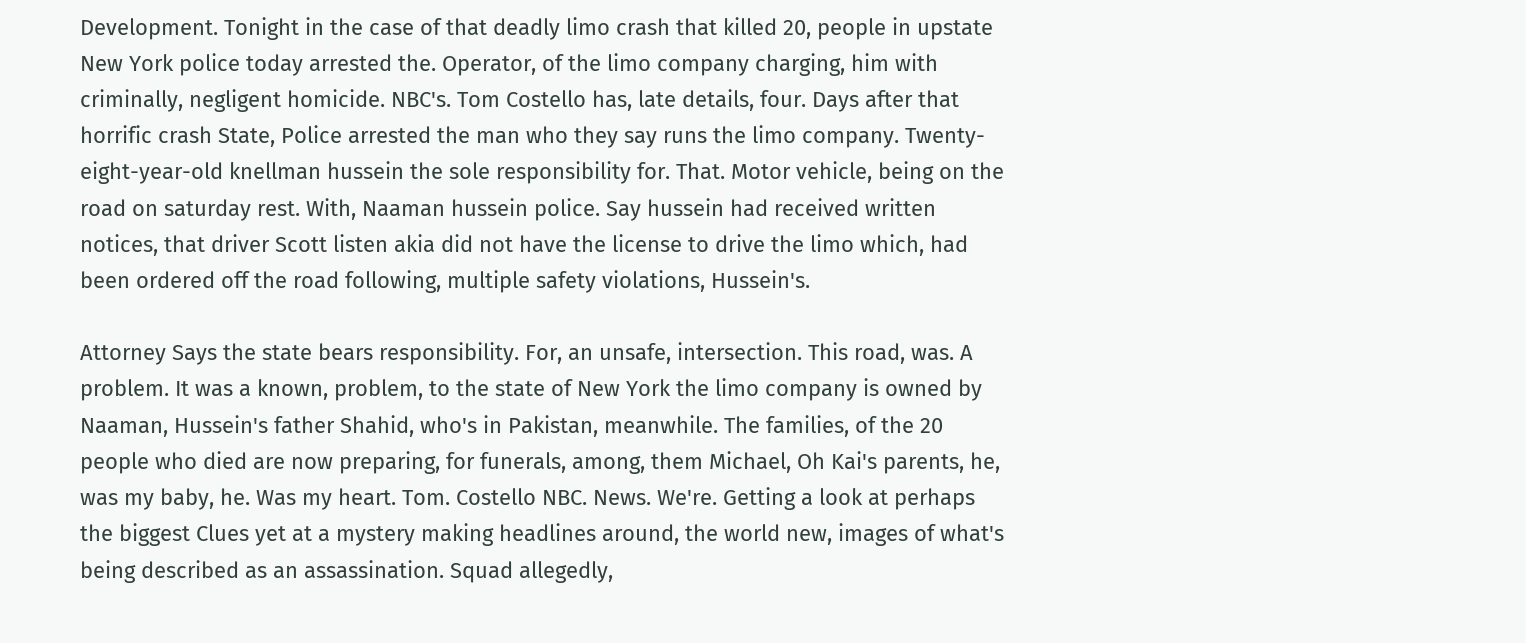Development. Tonight in the case of that deadly limo crash that killed 20, people in upstate New York police today arrested the. Operator, of the limo company charging, him with criminally, negligent homicide. NBC's. Tom Costello has, late details, four. Days after that horrific crash State, Police arrested the man who they say runs the limo company. Twenty-eight-year-old knellman hussein the sole responsibility for. That. Motor vehicle, being on the road on saturday rest. With, Naaman hussein police. Say hussein had received written notices, that driver Scott listen akia did not have the license to drive the limo which, had been ordered off the road following, multiple safety violations, Hussein's.

Attorney Says the state bears responsibility. For, an unsafe, intersection. This road, was. A problem. It was a known, problem, to the state of New York the limo company is owned by Naaman, Hussein's father Shahid, who's in Pakistan, meanwhile. The families, of the 20 people who died are now preparing, for funerals, among, them Michael, Oh Kai's parents, he, was my baby, he. Was my heart. Tom. Costello NBC. News. We're. Getting a look at perhaps the biggest Clues yet at a mystery making headlines around, the world new, images of what's being described as an assassination. Squad allegedly,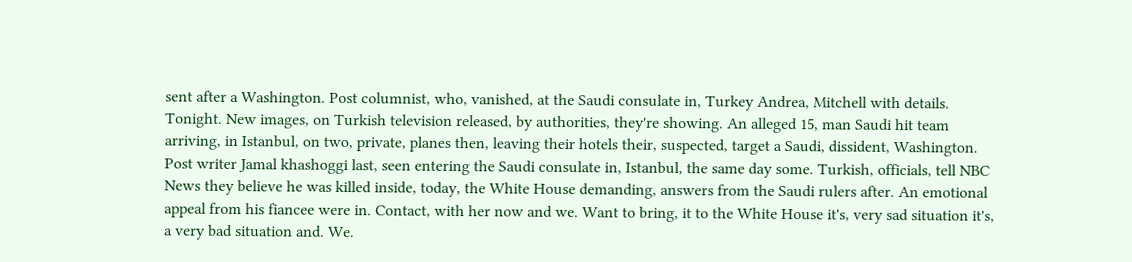sent after a Washington. Post columnist, who, vanished, at the Saudi consulate in, Turkey Andrea, Mitchell with details. Tonight. New images, on Turkish television released, by authorities, they're showing. An alleged 15, man Saudi hit team arriving, in Istanbul, on two, private, planes then, leaving their hotels their, suspected, target a Saudi, dissident, Washington. Post writer Jamal khashoggi last, seen entering the Saudi consulate in, Istanbul, the same day some. Turkish, officials, tell NBC News they believe he was killed inside, today, the White House demanding, answers from the Saudi rulers after. An emotional appeal from his fiancee were in. Contact, with her now and we. Want to bring, it to the White House it's, very sad situation it's, a very bad situation and. We.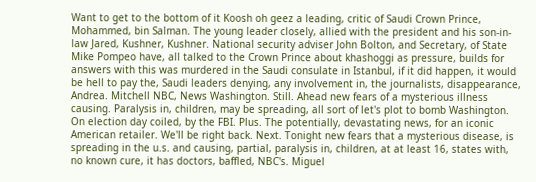Want to get to the bottom of it Koosh oh geez a leading, critic of Saudi Crown Prince, Mohammed, bin Salman. The young leader closely, allied with the president and his son-in-law Jared, Kushner, Kushner. National security adviser John Bolton, and Secretary, of State Mike Pompeo have, all talked to the Crown Prince about khashoggi as pressure, builds for answers with this was murdered in the Saudi consulate in Istanbul, if it did happen, it would be hell to pay the, Saudi leaders denying, any involvement in, the journalists, disappearance, Andrea. Mitchell NBC, News Washington. Still. Ahead new fears of a mysterious illness causing. Paralysis in, children, may be spreading, all sort of let's plot to bomb Washington. On election day coiled, by the FBI. Plus. The potentially, devastating news, for an iconic American retailer. We'll be right back. Next. Tonight new fears that a mysterious disease, is spreading in the u.s. and causing, partial, paralysis in, children, at at least 16, states with, no known cure, it has doctors, baffled, NBC's. Miguel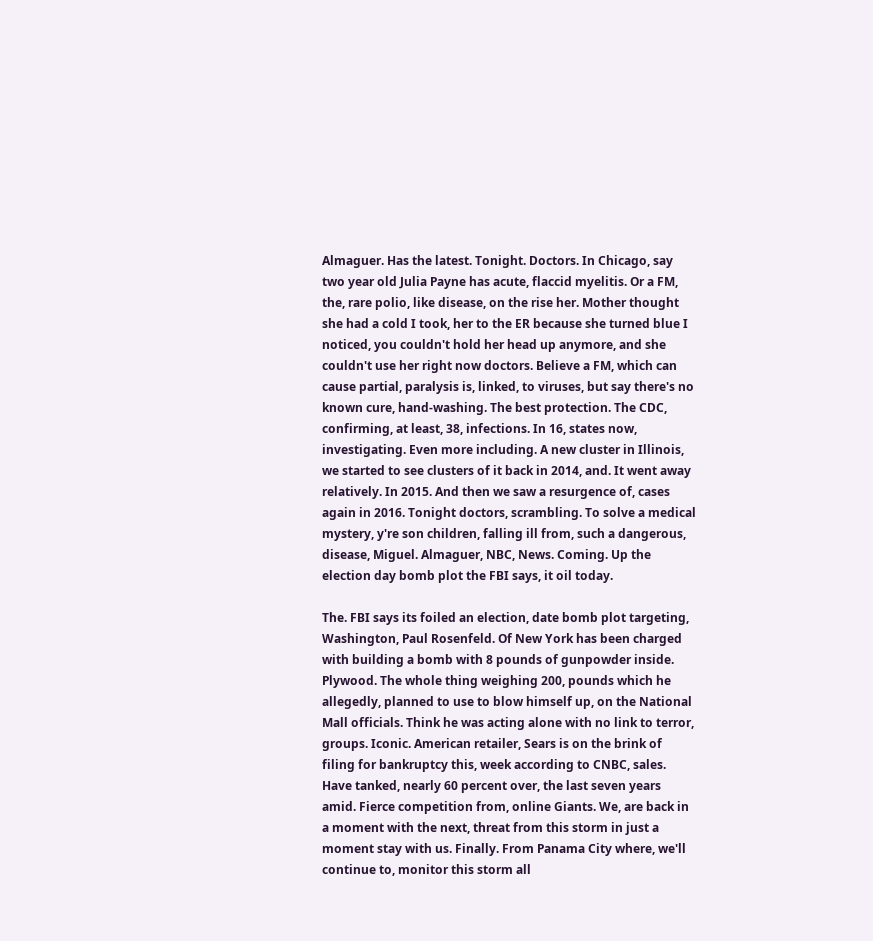Almaguer. Has the latest. Tonight. Doctors. In Chicago, say two year old Julia Payne has acute, flaccid myelitis. Or a FM, the, rare polio, like disease, on the rise her. Mother thought she had a cold I took, her to the ER because she turned blue I noticed, you couldn't hold her head up anymore, and she couldn't use her right now doctors. Believe a FM, which can cause partial, paralysis is, linked, to viruses, but say there's no known cure, hand-washing. The best protection. The CDC, confirming, at least, 38, infections. In 16, states now, investigating. Even more including. A new cluster in Illinois, we started to see clusters of it back in 2014, and. It went away relatively. In 2015. And then we saw a resurgence of, cases again in 2016. Tonight doctors, scrambling. To solve a medical mystery, y're son children, falling ill from, such a dangerous, disease, Miguel. Almaguer, NBC, News. Coming. Up the election day bomb plot the FBI says, it oil today.

The. FBI says its foiled an election, date bomb plot targeting, Washington, Paul Rosenfeld. Of New York has been charged with building a bomb with 8 pounds of gunpowder inside. Plywood. The whole thing weighing 200, pounds which he allegedly, planned to use to blow himself up, on the National Mall officials. Think he was acting alone with no link to terror, groups. Iconic. American retailer, Sears is on the brink of filing for bankruptcy this, week according to CNBC, sales. Have tanked, nearly 60 percent over, the last seven years amid. Fierce competition from, online Giants. We, are back in a moment with the next, threat from this storm in just a moment stay with us. Finally. From Panama City where, we'll continue to, monitor this storm all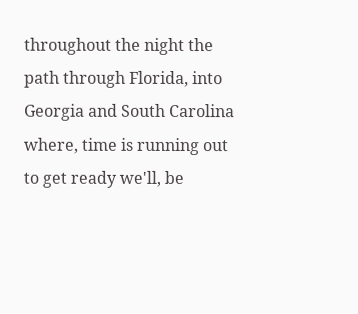throughout the night the path through Florida, into Georgia and South Carolina where, time is running out to get ready we'll, be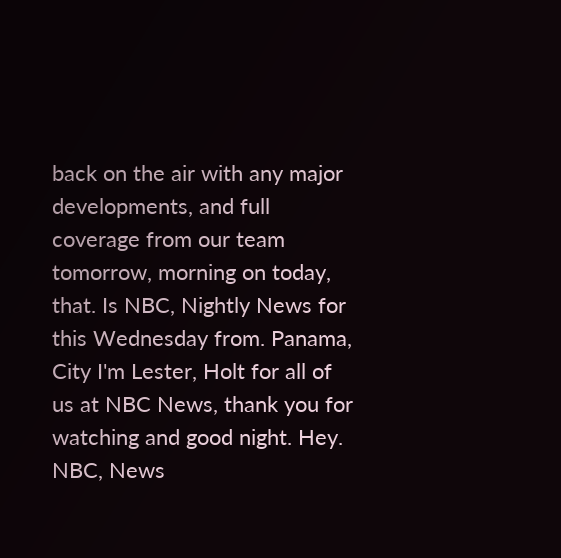back on the air with any major developments, and full coverage from our team tomorrow, morning on today, that. Is NBC, Nightly News for this Wednesday from. Panama, City I'm Lester, Holt for all of us at NBC News, thank you for watching and good night. Hey. NBC, News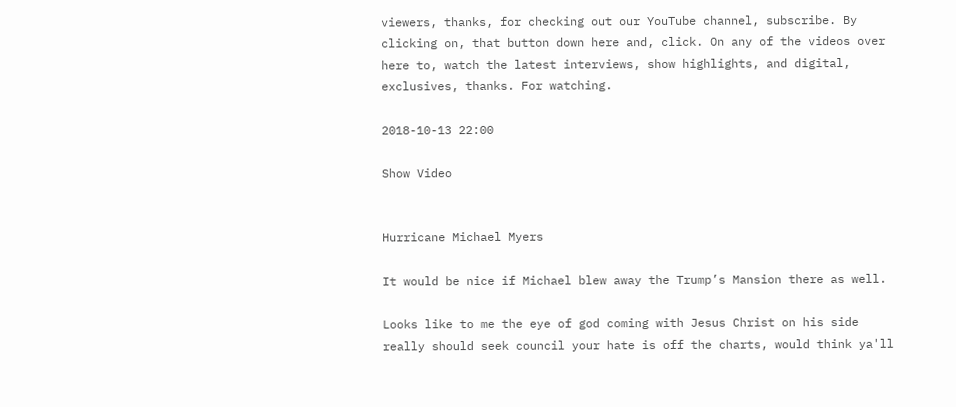viewers, thanks, for checking out our YouTube channel, subscribe. By clicking on, that button down here and, click. On any of the videos over here to, watch the latest interviews, show highlights, and digital, exclusives, thanks. For watching.

2018-10-13 22:00

Show Video


Hurricane Michael Myers

It would be nice if Michael blew away the Trump’s Mansion there as well.

Looks like to me the eye of god coming with Jesus Christ on his side really should seek council your hate is off the charts, would think ya'll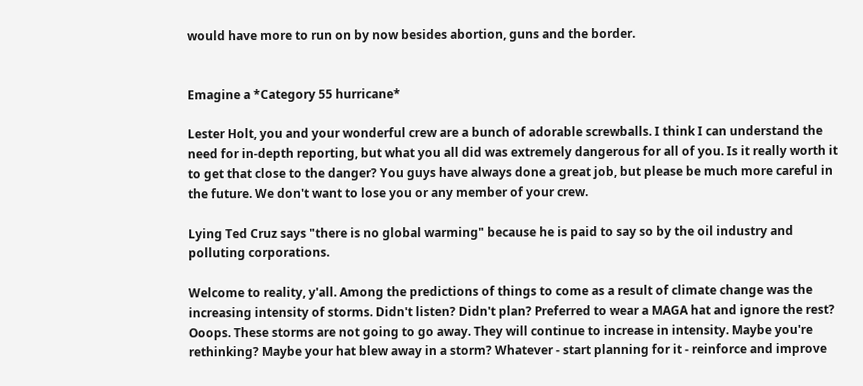would have more to run on by now besides abortion, guns and the border.


Emagine a *Category 55 hurricane*

Lester Holt, you and your wonderful crew are a bunch of adorable screwballs. I think I can understand the need for in-depth reporting, but what you all did was extremely dangerous for all of you. Is it really worth it to get that close to the danger? You guys have always done a great job, but please be much more careful in the future. We don't want to lose you or any member of your crew.

Lying Ted Cruz says "there is no global warming" because he is paid to say so by the oil industry and polluting corporations.

Welcome to reality, y'all. Among the predictions of things to come as a result of climate change was the increasing intensity of storms. Didn't listen? Didn't plan? Preferred to wear a MAGA hat and ignore the rest? Ooops. These storms are not going to go away. They will continue to increase in intensity. Maybe you're rethinking? Maybe your hat blew away in a storm? Whatever - start planning for it - reinforce and improve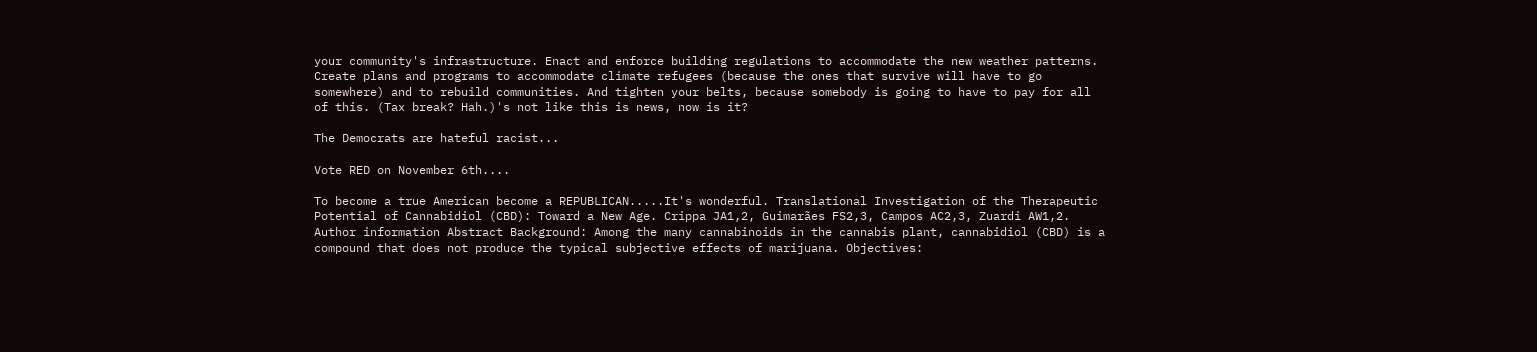your community's infrastructure. Enact and enforce building regulations to accommodate the new weather patterns. Create plans and programs to accommodate climate refugees (because the ones that survive will have to go somewhere) and to rebuild communities. And tighten your belts, because somebody is going to have to pay for all of this. (Tax break? Hah.)'s not like this is news, now is it?

The Democrats are hateful racist...

Vote RED on November 6th....

To become a true American become a REPUBLICAN.....It's wonderful. Translational Investigation of the Therapeutic Potential of Cannabidiol (CBD): Toward a New Age. Crippa JA1,2, Guimarães FS2,3, Campos AC2,3, Zuardi AW1,2. Author information Abstract Background: Among the many cannabinoids in the cannabis plant, cannabidiol (CBD) is a compound that does not produce the typical subjective effects of marijuana. Objectives: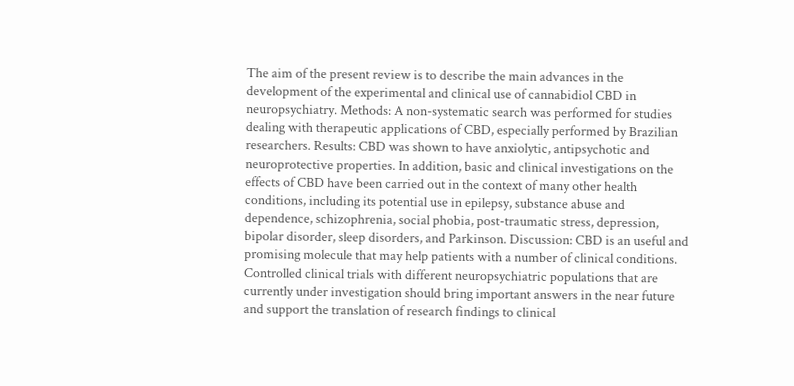The aim of the present review is to describe the main advances in the development of the experimental and clinical use of cannabidiol CBD in neuropsychiatry. Methods: A non-systematic search was performed for studies dealing with therapeutic applications of CBD, especially performed by Brazilian researchers. Results: CBD was shown to have anxiolytic, antipsychotic and neuroprotective properties. In addition, basic and clinical investigations on the effects of CBD have been carried out in the context of many other health conditions, including its potential use in epilepsy, substance abuse and dependence, schizophrenia, social phobia, post-traumatic stress, depression, bipolar disorder, sleep disorders, and Parkinson. Discussion: CBD is an useful and promising molecule that may help patients with a number of clinical conditions. Controlled clinical trials with different neuropsychiatric populations that are currently under investigation should bring important answers in the near future and support the translation of research findings to clinical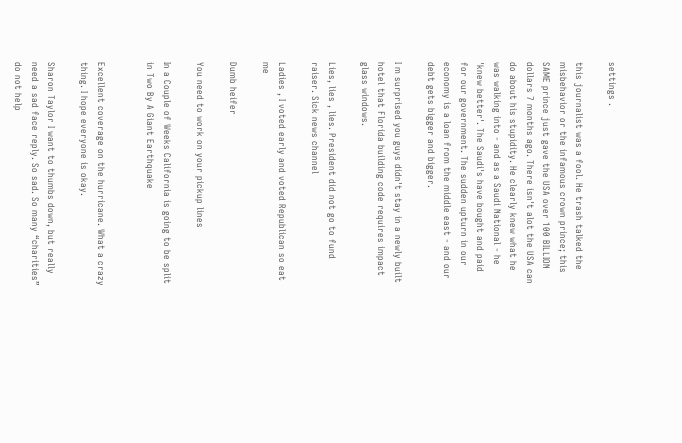settings .

this journalist was a fool. He trash talked the misbehavior or the infamous crown prince; this SAME prince just gave the USA over 100 BILLION dollars 7 months ago. There isn't alot the USA can do about his stupidity. He clearly knew what he was walking into - and as a Saudi National - he 'knew better'. The Saudi's have bought and paid for our government. The sudden upturn in our economy is a loan from the middle east - and our debt gets bigger and bigger.

I m surprised you guys didn't stay in a newly built hotel that Florida building code requires impact glass windows.

Lies, lies , lies. President did not go to fund raiser. Sick news channel

Ladies , I voted early and voted Republican so eat me

Dumb heifer

You need to work on your pickup lines

In a Couple of Weeks California is going to be split in Two By A Giant Earthquake


Excellent coverage on the hurricane. What a crazy thing. I hope everyone is okay.

Sharon Taylor I want to thumbs down, but really need a sad face reply. So sad. So many “charities” do not help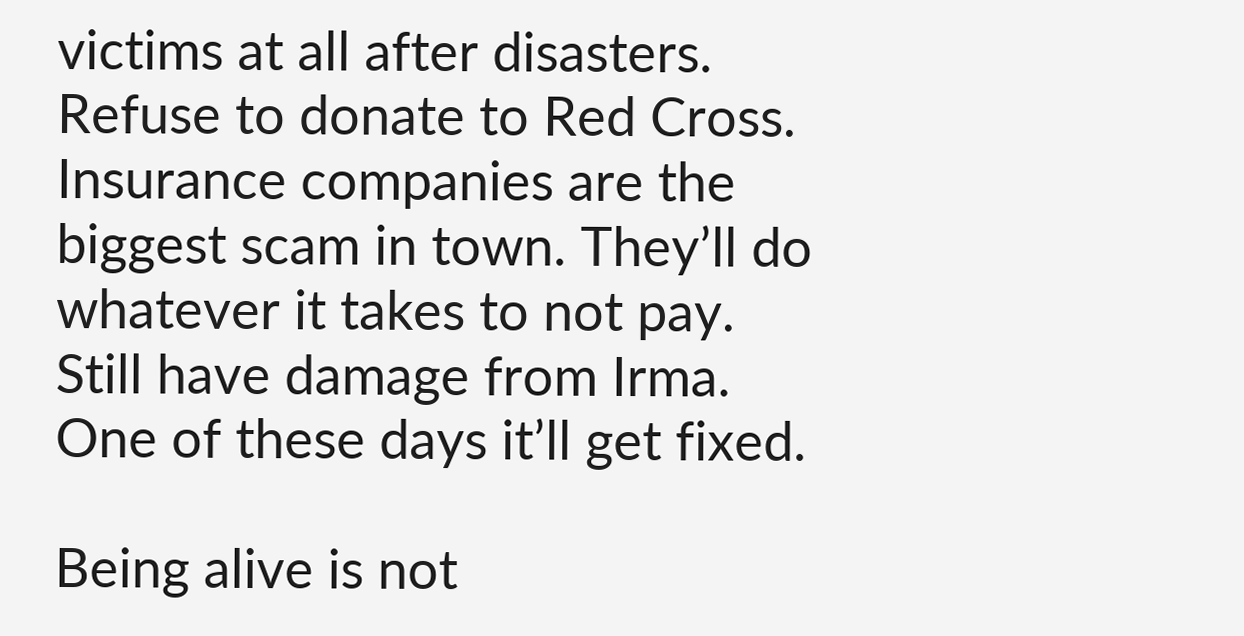victims at all after disasters. Refuse to donate to Red Cross. Insurance companies are the biggest scam in town. They’ll do whatever it takes to not pay. Still have damage from Irma. One of these days it’ll get fixed.

Being alive is not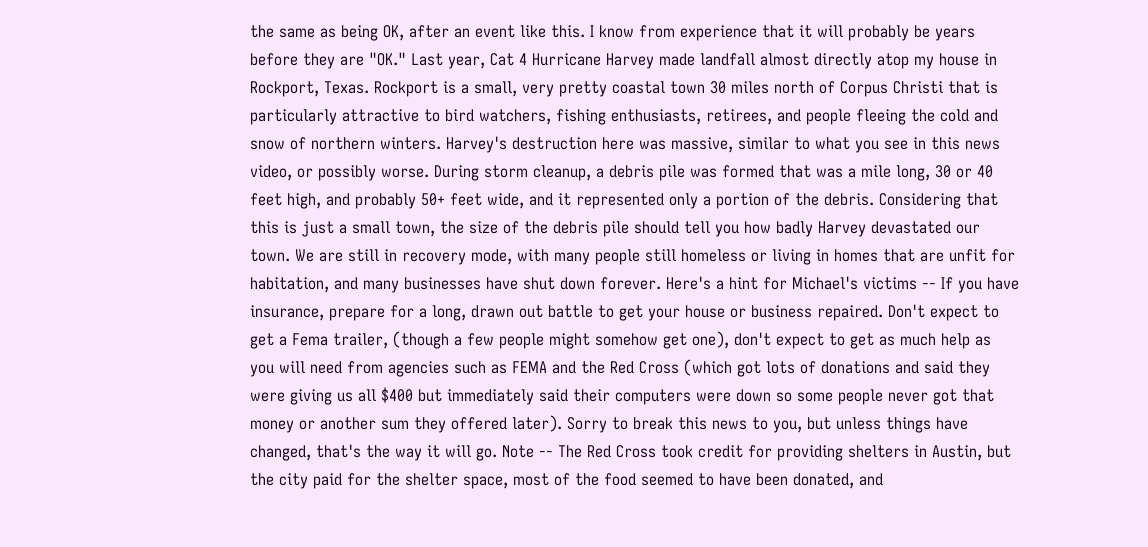the same as being OK, after an event like this. I know from experience that it will probably be years before they are "OK." Last year, Cat 4 Hurricane Harvey made landfall almost directly atop my house in Rockport, Texas. Rockport is a small, very pretty coastal town 30 miles north of Corpus Christi that is particularly attractive to bird watchers, fishing enthusiasts, retirees, and people fleeing the cold and snow of northern winters. Harvey's destruction here was massive, similar to what you see in this news video, or possibly worse. During storm cleanup, a debris pile was formed that was a mile long, 30 or 40 feet high, and probably 50+ feet wide, and it represented only a portion of the debris. Considering that this is just a small town, the size of the debris pile should tell you how badly Harvey devastated our town. We are still in recovery mode, with many people still homeless or living in homes that are unfit for habitation, and many businesses have shut down forever. Here's a hint for Michael's victims -- If you have insurance, prepare for a long, drawn out battle to get your house or business repaired. Don't expect to get a Fema trailer, (though a few people might somehow get one), don't expect to get as much help as you will need from agencies such as FEMA and the Red Cross (which got lots of donations and said they were giving us all $400 but immediately said their computers were down so some people never got that money or another sum they offered later). Sorry to break this news to you, but unless things have changed, that's the way it will go. Note -- The Red Cross took credit for providing shelters in Austin, but the city paid for the shelter space, most of the food seemed to have been donated, and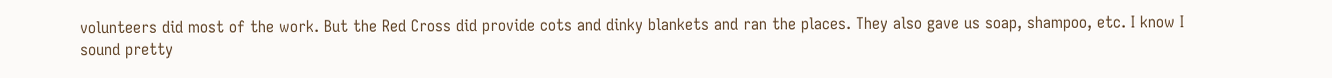volunteers did most of the work. But the Red Cross did provide cots and dinky blankets and ran the places. They also gave us soap, shampoo, etc. I know I sound pretty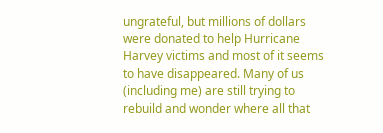ungrateful, but millions of dollars were donated to help Hurricane Harvey victims and most of it seems to have disappeared. Many of us (including me) are still trying to rebuild and wonder where all that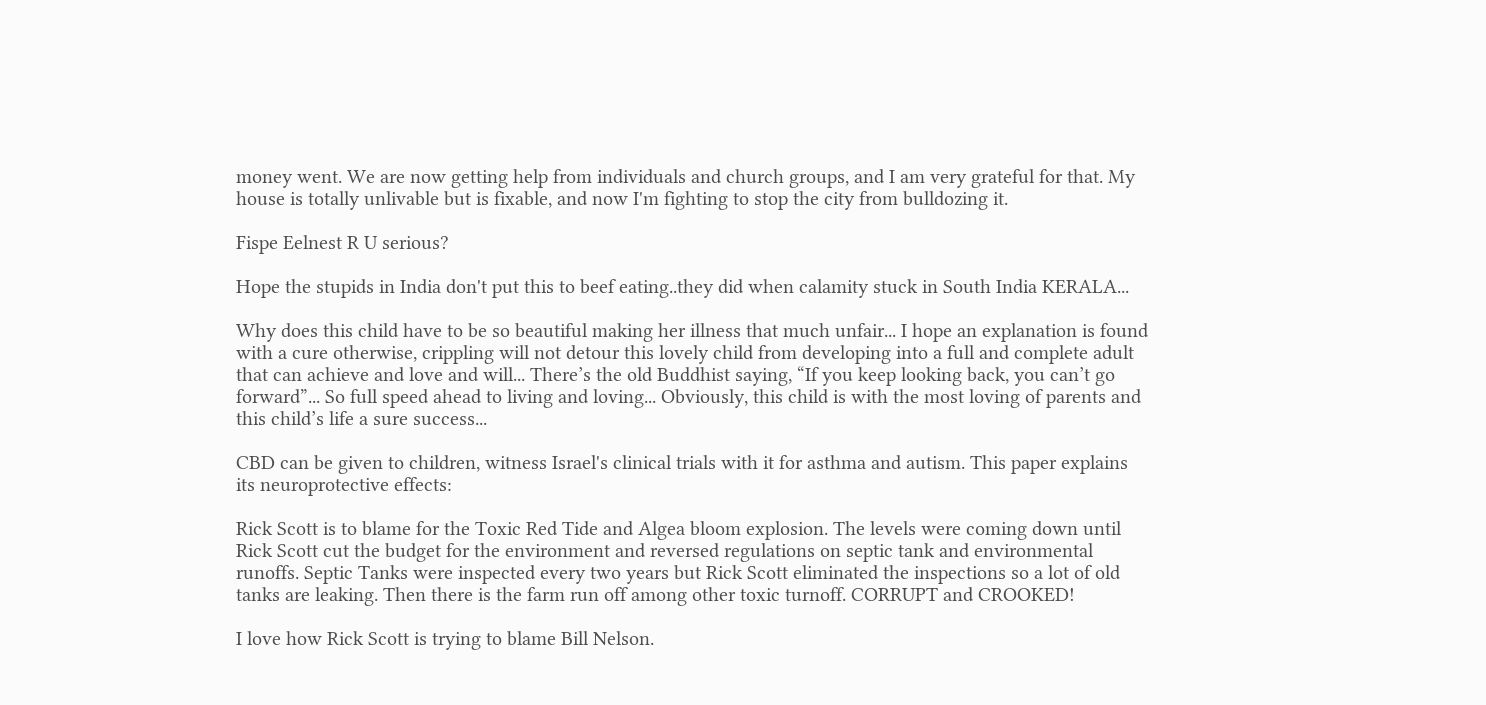money went. We are now getting help from individuals and church groups, and I am very grateful for that. My house is totally unlivable but is fixable, and now I'm fighting to stop the city from bulldozing it.

Fispe Eelnest R U serious?

Hope the stupids in India don't put this to beef eating..they did when calamity stuck in South India KERALA...

Why does this child have to be so beautiful making her illness that much unfair... I hope an explanation is found with a cure otherwise, crippling will not detour this lovely child from developing into a full and complete adult that can achieve and love and will... There’s the old Buddhist saying, “If you keep looking back, you can’t go forward”... So full speed ahead to living and loving... Obviously, this child is with the most loving of parents and this child’s life a sure success...

CBD can be given to children, witness Israel's clinical trials with it for asthma and autism. This paper explains its neuroprotective effects:

Rick Scott is to blame for the Toxic Red Tide and Algea bloom explosion. The levels were coming down until Rick Scott cut the budget for the environment and reversed regulations on septic tank and environmental runoffs. Septic Tanks were inspected every two years but Rick Scott eliminated the inspections so a lot of old tanks are leaking. Then there is the farm run off among other toxic turnoff. CORRUPT and CROOKED!

I love how Rick Scott is trying to blame Bill Nelson.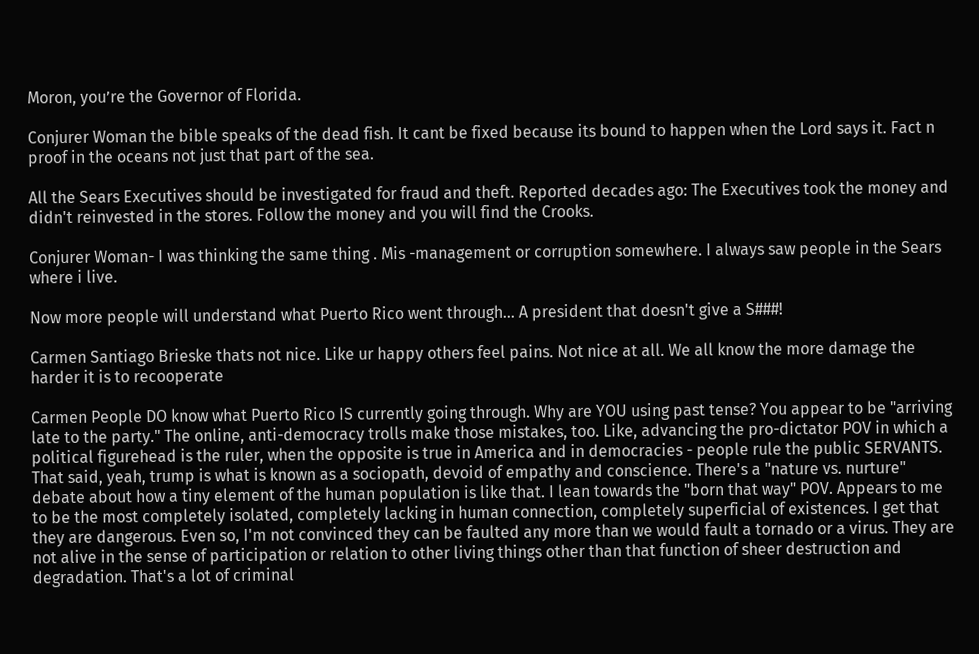Moron, you’re the Governor of Florida.

Conjurer Woman the bible speaks of the dead fish. It cant be fixed because its bound to happen when the Lord says it. Fact n proof in the oceans not just that part of the sea.

All the Sears Executives should be investigated for fraud and theft. Reported decades ago: The Executives took the money and didn't reinvested in the stores. Follow the money and you will find the Crooks.

Conjurer Woman- I was thinking the same thing . Mis -management or corruption somewhere. I always saw people in the Sears where i live.

Now more people will understand what Puerto Rico went through... A president that doesn't give a S###!

Carmen Santiago Brieske thats not nice. Like ur happy others feel pains. Not nice at all. We all know the more damage the harder it is to recooperate

Carmen People DO know what Puerto Rico IS currently going through. Why are YOU using past tense? You appear to be "arriving late to the party." The online, anti-democracy trolls make those mistakes, too. Like, advancing the pro-dictator POV in which a political figurehead is the ruler, when the opposite is true in America and in democracies - people rule the public SERVANTS. That said, yeah, trump is what is known as a sociopath, devoid of empathy and conscience. There's a "nature vs. nurture" debate about how a tiny element of the human population is like that. I lean towards the "born that way" POV. Appears to me to be the most completely isolated, completely lacking in human connection, completely superficial of existences. I get that they are dangerous. Even so, I'm not convinced they can be faulted any more than we would fault a tornado or a virus. They are not alive in the sense of participation or relation to other living things other than that function of sheer destruction and degradation. That's a lot of criminal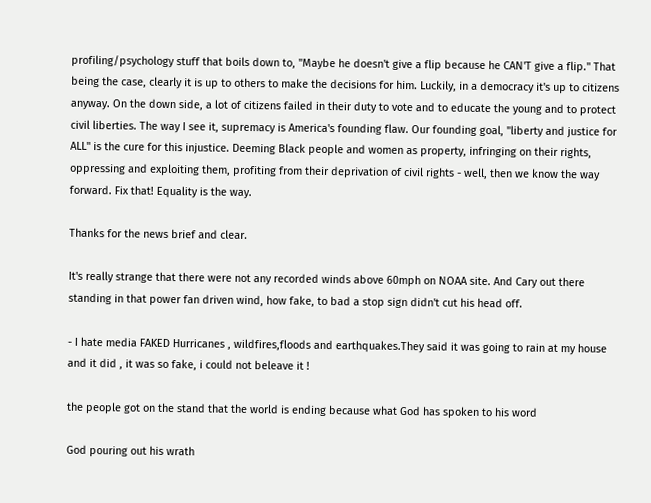profiling/psychology stuff that boils down to, "Maybe he doesn't give a flip because he CAN'T give a flip." That being the case, clearly it is up to others to make the decisions for him. Luckily, in a democracy it's up to citizens anyway. On the down side, a lot of citizens failed in their duty to vote and to educate the young and to protect civil liberties. The way I see it, supremacy is America's founding flaw. Our founding goal, "liberty and justice for ALL" is the cure for this injustice. Deeming Black people and women as property, infringing on their rights, oppressing and exploiting them, profiting from their deprivation of civil rights - well, then we know the way forward. Fix that! Equality is the way.

Thanks for the news brief and clear.

It's really strange that there were not any recorded winds above 60mph on NOAA site. And Cary out there standing in that power fan driven wind, how fake, to bad a stop sign didn't cut his head off.

- I hate media FAKED Hurricanes , wildfires,floods and earthquakes.They said it was going to rain at my house and it did , it was so fake, i could not beleave it !

the people got on the stand that the world is ending because what God has spoken to his word

God pouring out his wrath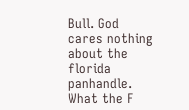Bull. God cares nothing about the florida panhandle. What the F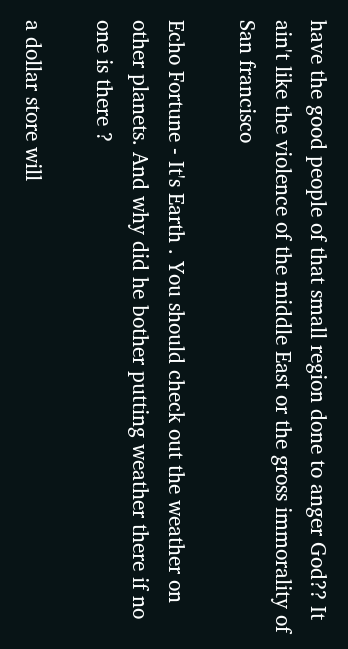have the good people of that small region done to anger God?? It ain't like the violence of the middle East or the gross immorality of San francisco

Echo Fortune - It's Earth . You should check out the weather on other planets. And why did he bother putting weather there if no one is there ?

a dollar store will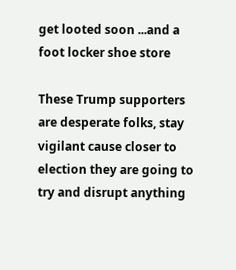get looted soon ...and a foot locker shoe store

These Trump supporters are desperate folks, stay vigilant cause closer to election they are going to try and disrupt anything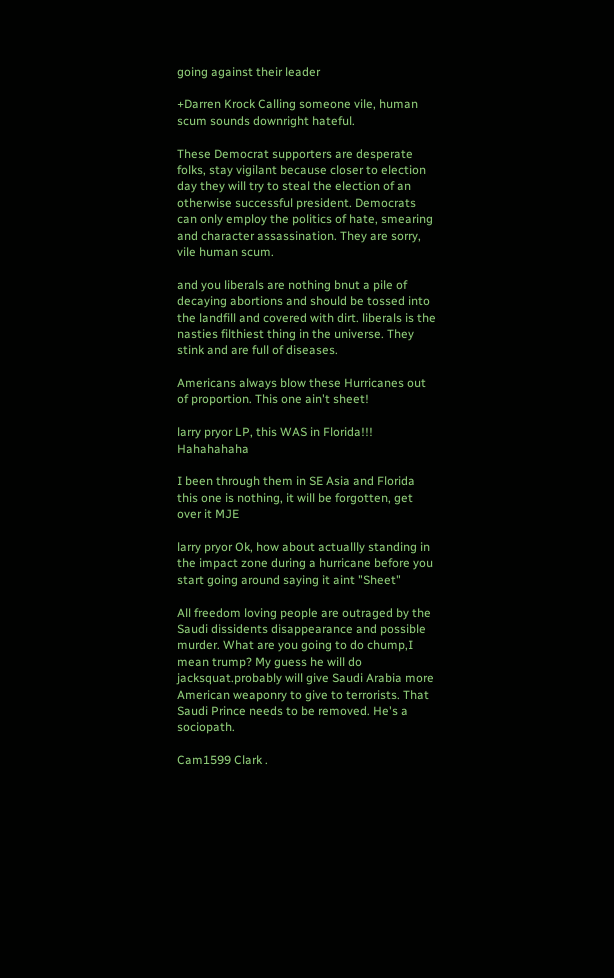going against their leader

+Darren Krock Calling someone vile, human scum sounds downright hateful.

These Democrat supporters are desperate folks, stay vigilant because closer to election day they will try to steal the election of an otherwise successful president. Democrats can only employ the politics of hate, smearing and character assassination. They are sorry, vile human scum.

and you liberals are nothing bnut a pile of decaying abortions and should be tossed into the landfill and covered with dirt. liberals is the nasties filthiest thing in the universe. They stink and are full of diseases.

Americans always blow these Hurricanes out of proportion. This one ain't sheet!

larry pryor LP, this WAS in Florida!!! Hahahahaha

I been through them in SE Asia and Florida this one is nothing, it will be forgotten, get over it MJE

larry pryor Ok, how about actuallly standing in the impact zone during a hurricane before you start going around saying it aint "Sheet"

All freedom loving people are outraged by the Saudi dissidents disappearance and possible murder. What are you going to do chump,I mean trump? My guess he will do jacksquat.probably will give Saudi Arabia more American weaponry to give to terrorists. That Saudi Prince needs to be removed. He's a sociopath.

Cam1599 Clark .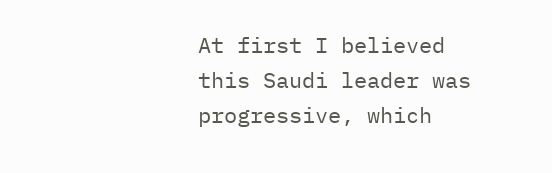At first I believed this Saudi leader was progressive, which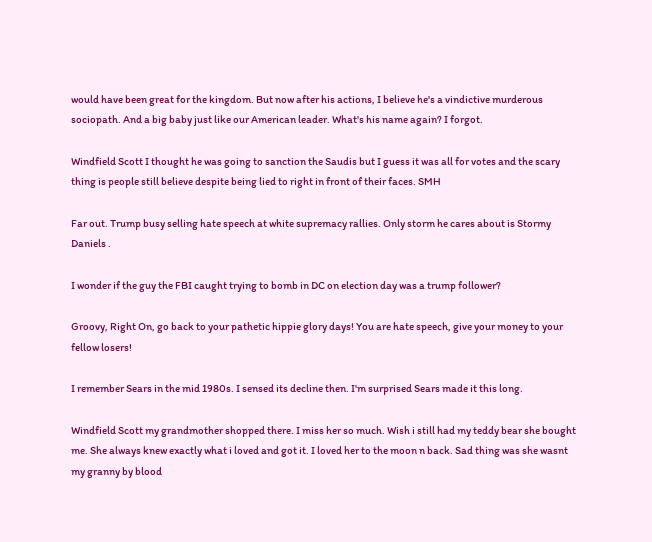would have been great for the kingdom. But now after his actions, I believe he's a vindictive murderous sociopath. And a big baby just like our American leader. What's his name again? I forgot.

Windfield Scott I thought he was going to sanction the Saudis but I guess it was all for votes and the scary thing is people still believe despite being lied to right in front of their faces. SMH

Far out. Trump busy selling hate speech at white supremacy rallies. Only storm he cares about is Stormy Daniels .

I wonder if the guy the FBI caught trying to bomb in DC on election day was a trump follower?

Groovy, Right On, go back to your pathetic hippie glory days! You are hate speech, give your money to your fellow losers!

I remember Sears in the mid 1980s. I sensed its decline then. I'm surprised Sears made it this long.

Windfield Scott my grandmother shopped there. I miss her so much. Wish i still had my teddy bear she bought me. She always knew exactly what i loved and got it. I loved her to the moon n back. Sad thing was she wasnt my granny by blood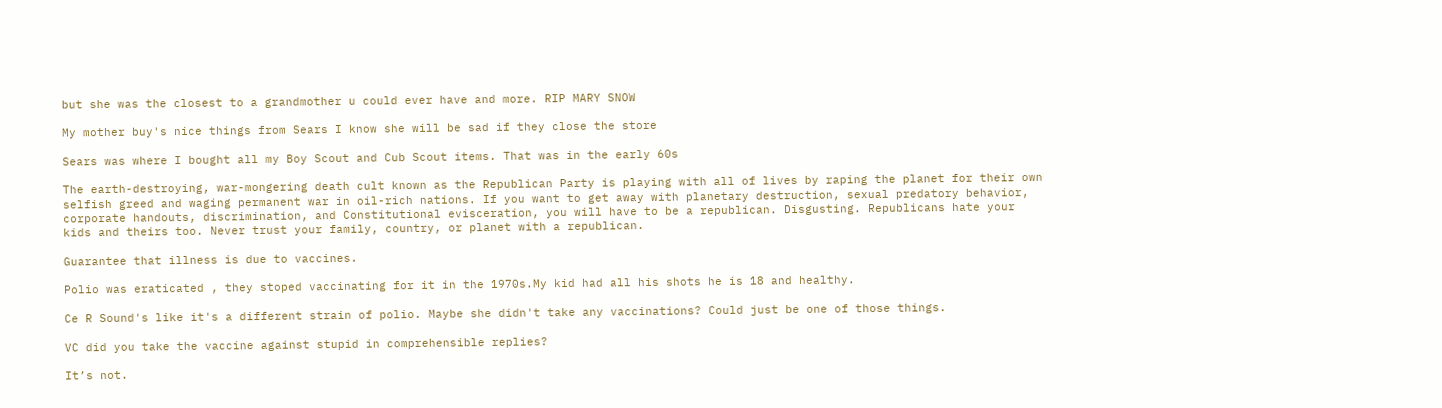but she was the closest to a grandmother u could ever have and more. RIP MARY SNOW

My mother buy's nice things from Sears I know she will be sad if they close the store

Sears was where I bought all my Boy Scout and Cub Scout items. That was in the early 60s

The earth-destroying, war-mongering death cult known as the Republican Party is playing with all of lives by raping the planet for their own selfish greed and waging permanent war in oil-rich nations. If you want to get away with planetary destruction, sexual predatory behavior, corporate handouts, discrimination, and Constitutional evisceration, you will have to be a republican. Disgusting. Republicans hate your kids and theirs too. Never trust your family, country, or planet with a republican.

Guarantee that illness is due to vaccines.

Polio was eraticated , they stoped vaccinating for it in the 1970s.My kid had all his shots he is 18 and healthy.

Ce R Sound's like it's a different strain of polio. Maybe she didn't take any vaccinations? Could just be one of those things.

VC did you take the vaccine against stupid in comprehensible replies?

It’s not.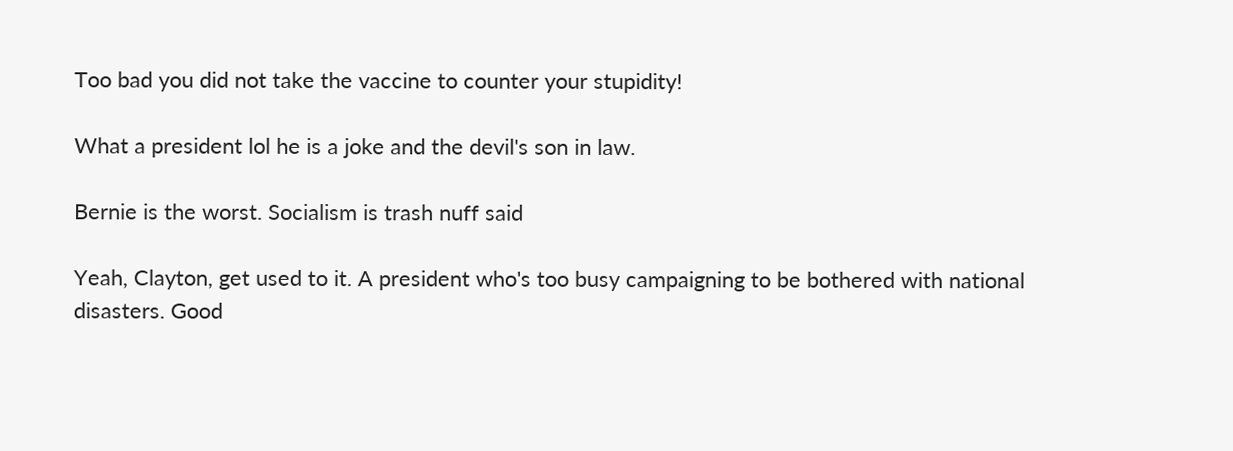Too bad you did not take the vaccine to counter your stupidity!

What a president lol he is a joke and the devil's son in law.

Bernie is the worst. Socialism is trash nuff said

Yeah, Clayton, get used to it. A president who's too busy campaigning to be bothered with national disasters. Good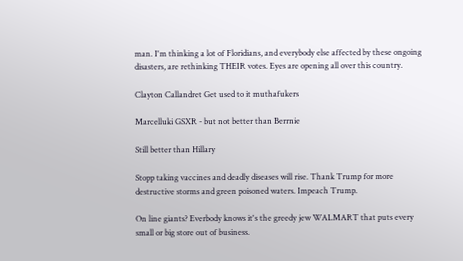man. I'm thinking a lot of Floridians, and everybody else affected by these ongoing disasters, are rethinking THEIR votes. Eyes are opening all over this country.

Clayton Callandret Get used to it muthafukers

Marcelluki GSXR - but not better than Berrnie

Still better than Hillary

Stopp taking vaccines and deadly diseases will rise. Thank Trump for more destructive storms and green poisoned waters. Impeach Trump.

On line giants? Everbody knows it's the greedy jew WALMART that puts every small or big store out of business.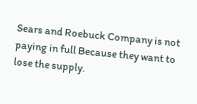Sears and Roebuck Company is not paying in full Because they want to lose the supply.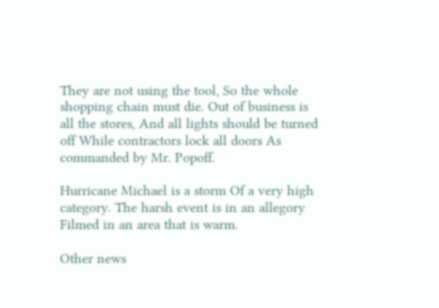They are not using the tool, So the whole shopping chain must die. Out of business is all the stores, And all lights should be turned off While contractors lock all doors As commanded by Mr. Popoff.

Hurricane Michael is a storm Of a very high category. The harsh event is in an allegory Filmed in an area that is warm.

Other news